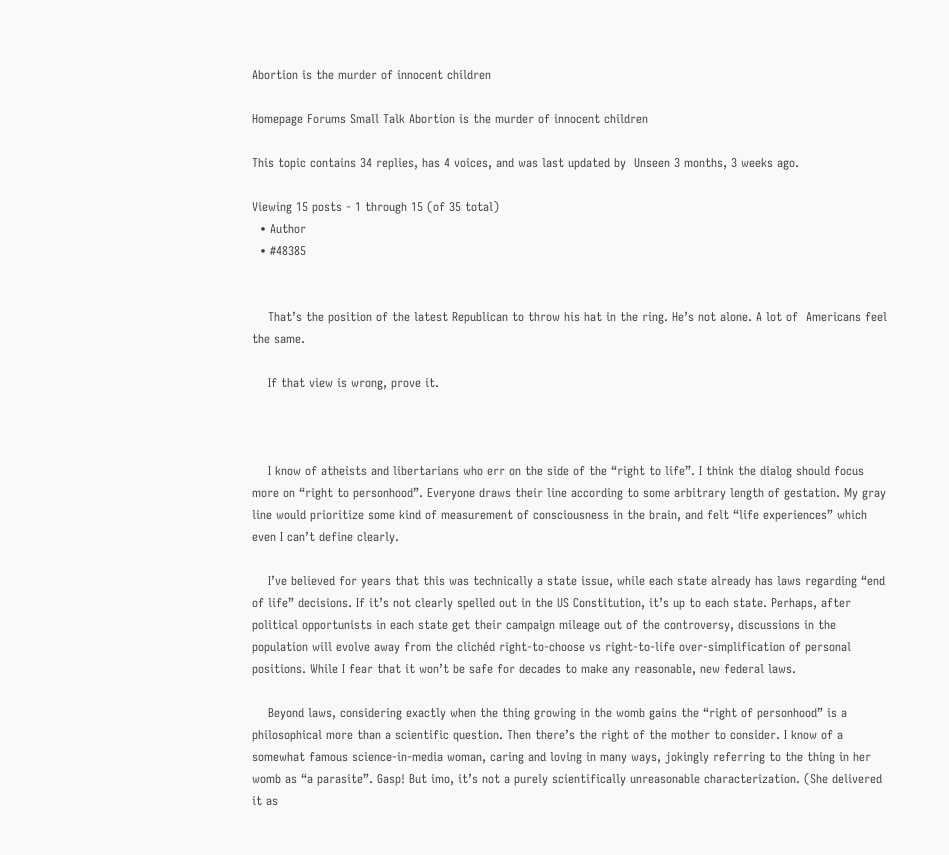Abortion is the murder of innocent children

Homepage Forums Small Talk Abortion is the murder of innocent children

This topic contains 34 replies, has 4 voices, and was last updated by  Unseen 3 months, 3 weeks ago.

Viewing 15 posts - 1 through 15 (of 35 total)
  • Author
  • #48385


    That’s the position of the latest Republican to throw his hat in the ring. He’s not alone. A lot of  Americans feel the same.

    If that view is wrong, prove it.



    I know of atheists and libertarians who err on the side of the “right to life”. I think the dialog should focus more on “right to personhood”. Everyone draws their line according to some arbitrary length of gestation. My gray line would prioritize some kind of measurement of consciousness in the brain, and felt “life experiences” which even I can’t define clearly.

    I’ve believed for years that this was technically a state issue, while each state already has laws regarding “end of life” decisions. If it’s not clearly spelled out in the US Constitution, it’s up to each state. Perhaps, after political opportunists in each state get their campaign mileage out of the controversy, discussions in the population will evolve away from the clichéd right-to-choose vs right-to-life over-simplification of personal positions. While I fear that it won’t be safe for decades to make any reasonable, new federal laws.

    Beyond laws, considering exactly when the thing growing in the womb gains the “right of personhood” is a philosophical more than a scientific question. Then there’s the right of the mother to consider. I know of a somewhat famous science-in-media woman, caring and loving in many ways, jokingly referring to the thing in her womb as “a parasite”. Gasp! But imo, it’s not a purely scientifically unreasonable characterization. (She delivered it as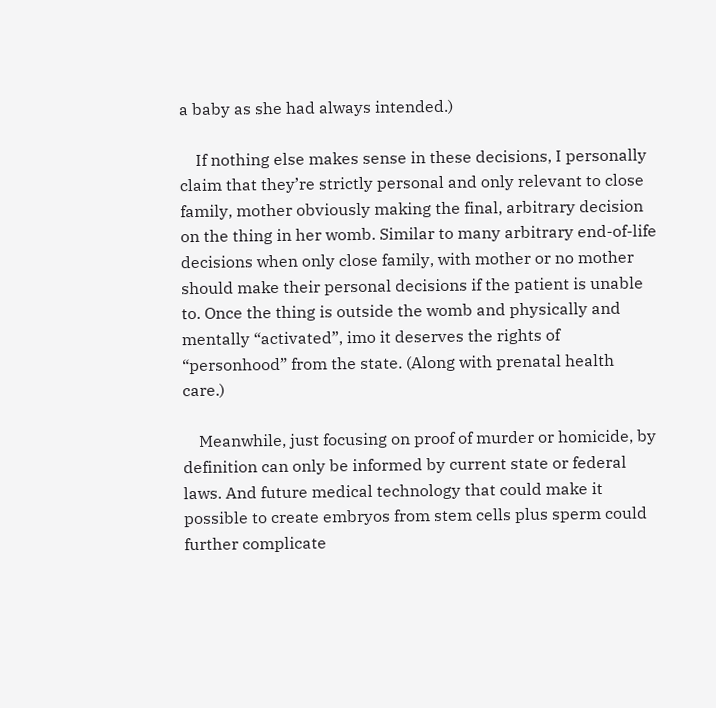a baby as she had always intended.)

    If nothing else makes sense in these decisions, I personally claim that they’re strictly personal and only relevant to close family, mother obviously making the final, arbitrary decision on the thing in her womb. Similar to many arbitrary end-of-life decisions when only close family, with mother or no mother should make their personal decisions if the patient is unable to. Once the thing is outside the womb and physically and mentally “activated”, imo it deserves the rights of “personhood” from the state. (Along with prenatal health care.)

    Meanwhile, just focusing on proof of murder or homicide, by definition can only be informed by current state or federal laws. And future medical technology that could make it possible to create embryos from stem cells plus sperm could further complicate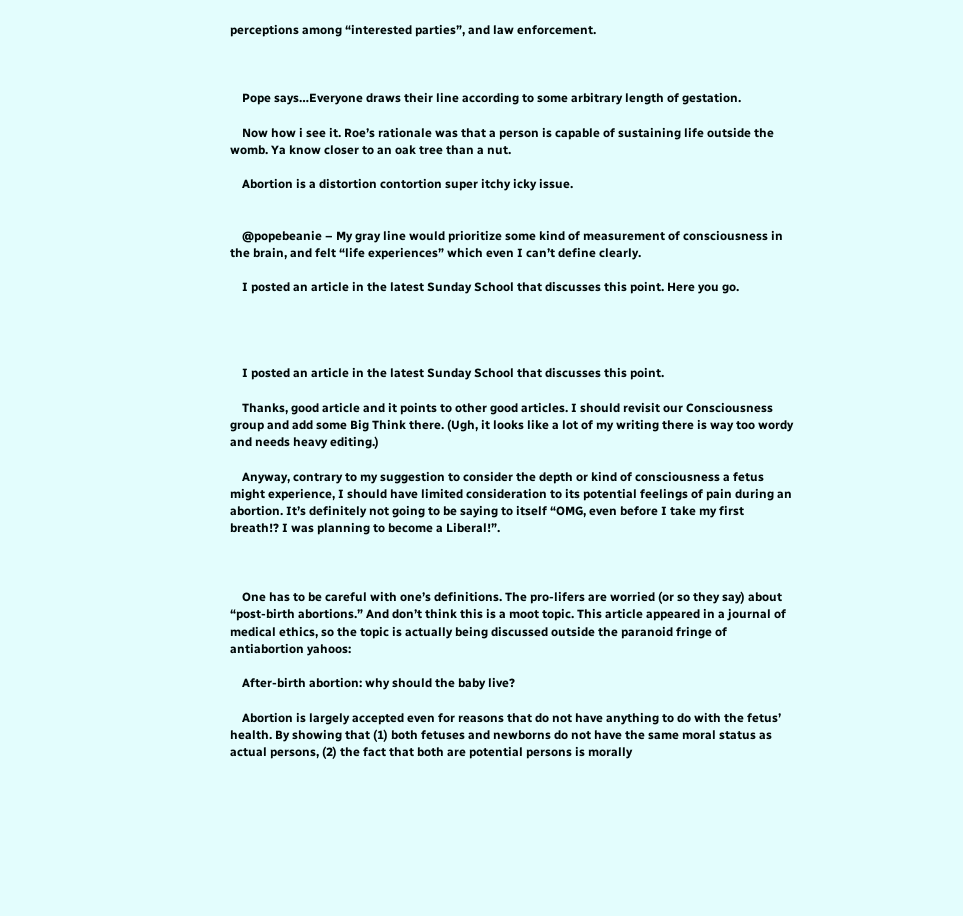perceptions among “interested parties”, and law enforcement.



    Pope says…Everyone draws their line according to some arbitrary length of gestation.

    Now how i see it. Roe’s rationale was that a person is capable of sustaining life outside the womb. Ya know closer to an oak tree than a nut.

    Abortion is a distortion contortion super itchy icky issue.


    @popebeanie – My gray line would prioritize some kind of measurement of consciousness in the brain, and felt “life experiences” which even I can’t define clearly.

    I posted an article in the latest Sunday School that discusses this point. Here you go.




    I posted an article in the latest Sunday School that discusses this point.

    Thanks, good article and it points to other good articles. I should revisit our Consciousness group and add some Big Think there. (Ugh, it looks like a lot of my writing there is way too wordy and needs heavy editing.)

    Anyway, contrary to my suggestion to consider the depth or kind of consciousness a fetus might experience, I should have limited consideration to its potential feelings of pain during an abortion. It’s definitely not going to be saying to itself “OMG, even before I take my first breath!? I was planning to become a Liberal!”.



    One has to be careful with one’s definitions. The pro-lifers are worried (or so they say) about “post-birth abortions.” And don’t think this is a moot topic. This article appeared in a journal of medical ethics, so the topic is actually being discussed outside the paranoid fringe of antiabortion yahoos:

    After-birth abortion: why should the baby live?

    Abortion is largely accepted even for reasons that do not have anything to do with the fetus’ health. By showing that (1) both fetuses and newborns do not have the same moral status as actual persons, (2) the fact that both are potential persons is morally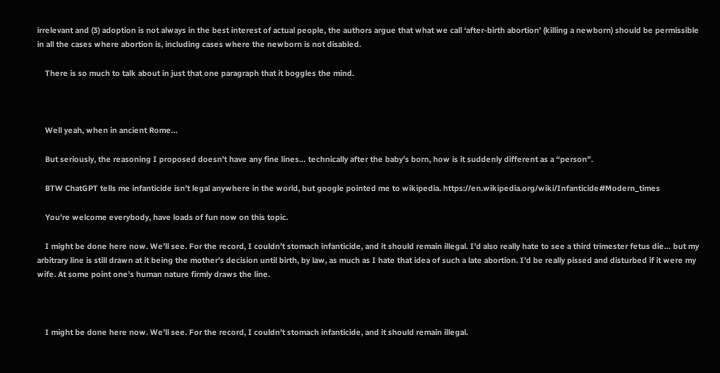irrelevant and (3) adoption is not always in the best interest of actual people, the authors argue that what we call ‘after-birth abortion’ (killing a newborn) should be permissible in all the cases where abortion is, including cases where the newborn is not disabled.

    There is so much to talk about in just that one paragraph that it boggles the mind.



    Well yeah, when in ancient Rome…

    But seriously, the reasoning I proposed doesn’t have any fine lines… technically after the baby’s born, how is it suddenly different as a “person”.

    BTW ChatGPT tells me infanticide isn’t legal anywhere in the world, but google pointed me to wikipedia. https://en.wikipedia.org/wiki/Infanticide#Modern_times

    You’re welcome everybody, have loads of fun now on this topic.

    I might be done here now. We’ll see. For the record, I couldn’t stomach infanticide, and it should remain illegal. I’d also really hate to see a third trimester fetus die… but my arbitrary line is still drawn at it being the mother’s decision until birth, by law, as much as I hate that idea of such a late abortion. I’d be really pissed and disturbed if it were my wife. At some point one’s human nature firmly draws the line.



    I might be done here now. We’ll see. For the record, I couldn’t stomach infanticide, and it should remain illegal.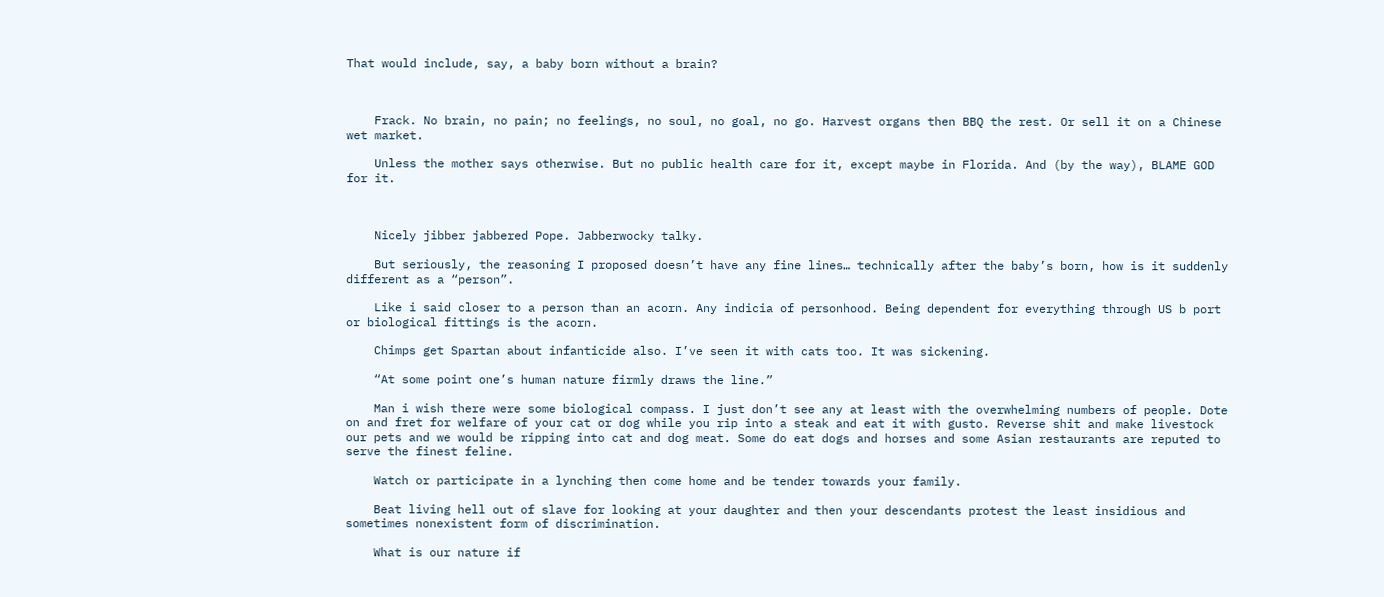That would include, say, a baby born without a brain?



    Frack. No brain, no pain; no feelings, no soul, no goal, no go. Harvest organs then BBQ the rest. Or sell it on a Chinese wet market.

    Unless the mother says otherwise. But no public health care for it, except maybe in Florida. And (by the way), BLAME GOD for it.



    Nicely jibber jabbered Pope. Jabberwocky talky.

    But seriously, the reasoning I proposed doesn’t have any fine lines… technically after the baby’s born, how is it suddenly different as a “person”.

    Like i said closer to a person than an acorn. Any indicia of personhood. Being dependent for everything through US b port or biological fittings is the acorn.

    Chimps get Spartan about infanticide also. I’ve seen it with cats too. It was sickening.

    “At some point one’s human nature firmly draws the line.”

    Man i wish there were some biological compass. I just don’t see any at least with the overwhelming numbers of people. Dote on and fret for welfare of your cat or dog while you rip into a steak and eat it with gusto. Reverse shit and make livestock our pets and we would be ripping into cat and dog meat. Some do eat dogs and horses and some Asian restaurants are reputed to serve the finest feline.

    Watch or participate in a lynching then come home and be tender towards your family.

    Beat living hell out of slave for looking at your daughter and then your descendants protest the least insidious and sometimes nonexistent form of discrimination.

    What is our nature if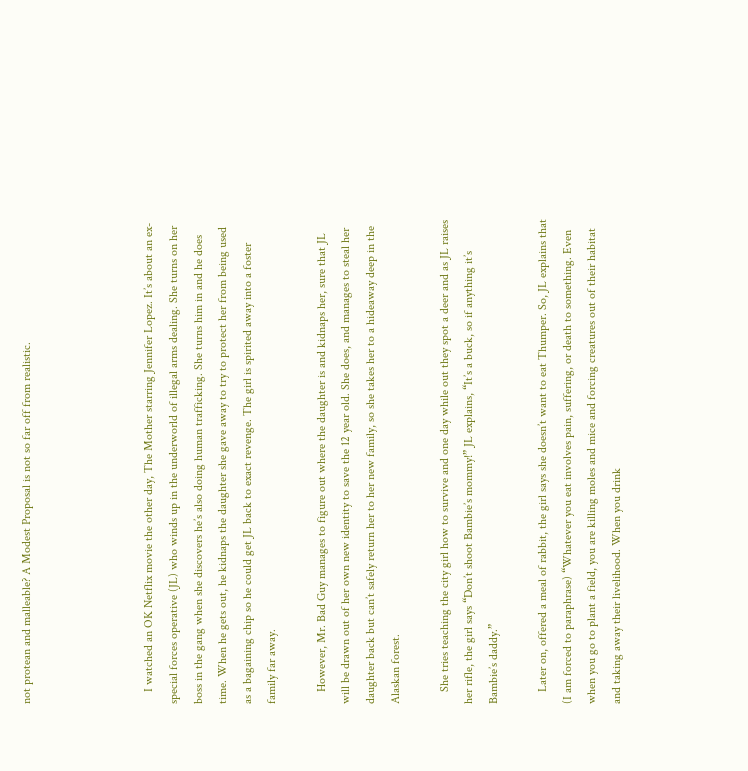not protean and malleable? A Modest Proposal is not so far off from realistic.




    I watched an OK Netflix movie the other day, The Mother starring Jennifer Lopez. It’s about an ex-special forces operative (JL) who winds up in the underworld of illegal arms dealing. She turns on her boss in the gang when she discovers he’s also doing human trafficking. She turns him in and he does time. When he gets out, he kidnaps the daughter she gave away to try to protect her from being used as a bagaining chip so he could get JL back to exact revenge. The girl is spirited away into a foster family far away.

    However, Mr. Bad Guy manages to figure out where the daughter is and kidnaps her, sure that JL will be drawn out of her own new identity to save the 12 year old. She does, and manages to steal her daughter back but can’t safely return her to her new family, so she takes her to a hideaway deep in the Alaskan forest.

    She tries teaching the city girl how to survive and one day while out they spot a deer and as JL raises her rifle, the girl says “Don’t shoot Bambie’s mommy!” JL explains, “It’s a buck, so if anything it’s Bambie’s daddy.”

    Later on, offered a meal of rabbit, the girl says she doesn’t want to eat Thumper. So, JL explains that (I am forced to paraphrase) “Whatever you eat involves pain, suffering, or death to something. Even when you go to plant a field, you are killing moles and mice and forcing creatures out of their habitat and taking away their livelihood. When you drink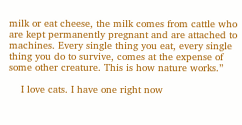milk or eat cheese, the milk comes from cattle who are kept permanently pregnant and are attached to machines. Every single thing you eat, every single thing you do to survive, comes at the expense of some other creature. This is how nature works.”

    I love cats. I have one right now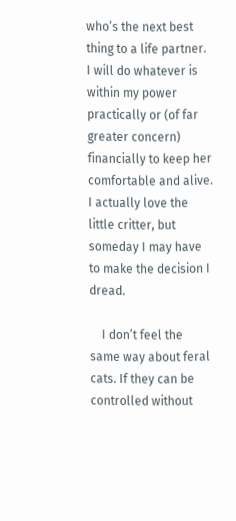who’s the next best thing to a life partner. I will do whatever is within my power practically or (of far greater concern) financially to keep her comfortable and alive. I actually love the little critter, but someday I may have to make the decision I dread.

    I don’t feel the same way about feral cats. If they can be controlled without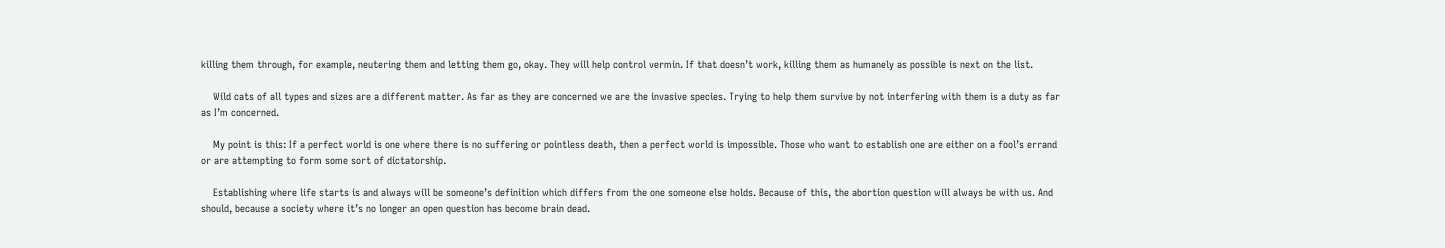killing them through, for example, neutering them and letting them go, okay. They will help control vermin. If that doesn’t work, killing them as humanely as possible is next on the list.

    Wild cats of all types and sizes are a different matter. As far as they are concerned we are the invasive species. Trying to help them survive by not interfering with them is a duty as far as I’m concerned.

    My point is this: If a perfect world is one where there is no suffering or pointless death, then a perfect world is impossible. Those who want to establish one are either on a fool’s errand or are attempting to form some sort of dictatorship.

    Establishing where life starts is and always will be someone’s definition which differs from the one someone else holds. Because of this, the abortion question will always be with us. And should, because a society where it’s no longer an open question has become brain dead.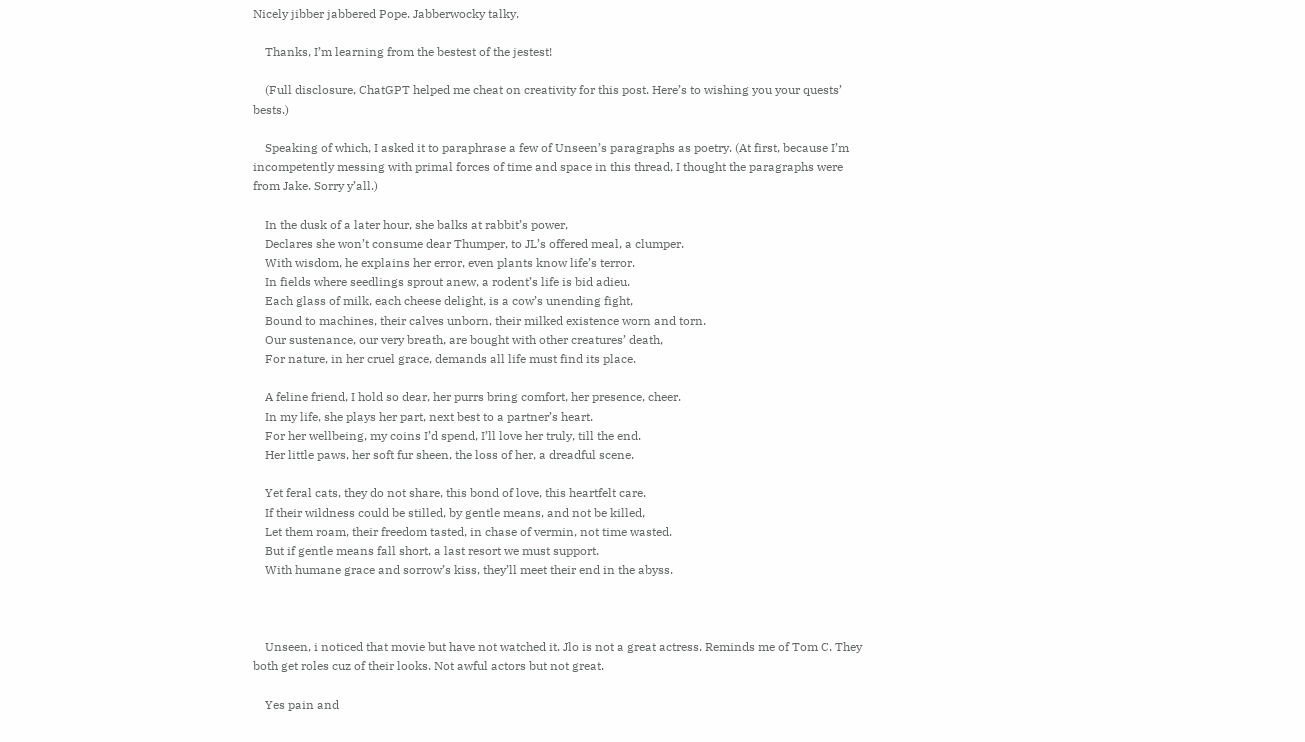Nicely jibber jabbered Pope. Jabberwocky talky.

    Thanks, I’m learning from the bestest of the jestest!

    (Full disclosure, ChatGPT helped me cheat on creativity for this post. Here’s to wishing you your quests’ bests.)

    Speaking of which, I asked it to paraphrase a few of Unseen’s paragraphs as poetry. (At first, because I’m incompetently messing with primal forces of time and space in this thread, I thought the paragraphs were from Jake. Sorry y’all.)

    In the dusk of a later hour, she balks at rabbit’s power,
    Declares she won’t consume dear Thumper, to JL’s offered meal, a clumper.
    With wisdom, he explains her error, even plants know life’s terror.
    In fields where seedlings sprout anew, a rodent’s life is bid adieu.
    Each glass of milk, each cheese delight, is a cow’s unending fight,
    Bound to machines, their calves unborn, their milked existence worn and torn.
    Our sustenance, our very breath, are bought with other creatures’ death,
    For nature, in her cruel grace, demands all life must find its place.

    A feline friend, I hold so dear, her purrs bring comfort, her presence, cheer.
    In my life, she plays her part, next best to a partner’s heart.
    For her wellbeing, my coins I’d spend, I’ll love her truly, till the end.
    Her little paws, her soft fur sheen, the loss of her, a dreadful scene.

    Yet feral cats, they do not share, this bond of love, this heartfelt care.
    If their wildness could be stilled, by gentle means, and not be killed,
    Let them roam, their freedom tasted, in chase of vermin, not time wasted.
    But if gentle means fall short, a last resort we must support.
    With humane grace and sorrow’s kiss, they’ll meet their end in the abyss.



    Unseen, i noticed that movie but have not watched it. Jlo is not a great actress. Reminds me of Tom C. They both get roles cuz of their looks. Not awful actors but not great.

    Yes pain and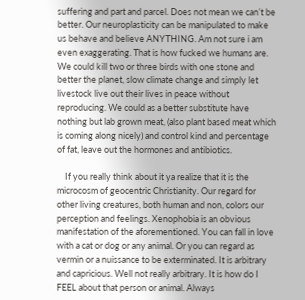suffering and part and parcel. Does not mean we can’t be better. Our neuroplasticity can be manipulated to make us behave and believe ANYTHING. Am not sure i am even exaggerating. That is how fucked we humans are. We could kill two or three birds with one stone and better the planet, slow climate change and simply let livestock live out their lives in peace without reproducing. We could as a better substitute have nothing but lab grown meat, (also plant based meat which is coming along nicely) and control kind and percentage of fat, leave out the hormones and antibiotics.

    If you really think about it ya realize that it is the microcosm of geocentric Christianity. Our regard for other living creatures, both human and non, colors our perception and feelings. Xenophobia is an obvious manifestation of the aforementioned. You can fall in love with a cat or dog or any animal. Or you can regard as vermin or a nuissance to be exterminated. It is arbitrary and capricious. Well not really arbitrary. It is how do I FEEL about that person or animal. Always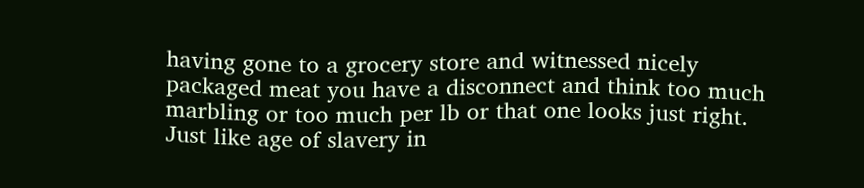having gone to a grocery store and witnessed nicely packaged meat you have a disconnect and think too much marbling or too much per lb or that one looks just right. Just like age of slavery in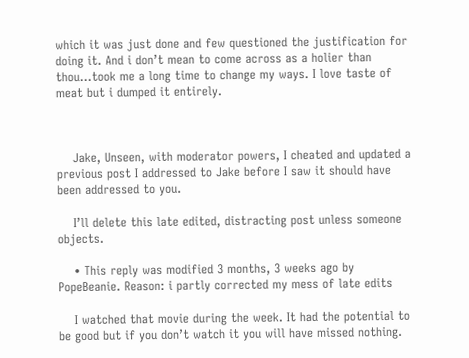which it was just done and few questioned the justification for doing it. And i don’t mean to come across as a holier than thou…took me a long time to change my ways. I love taste of meat but i dumped it entirely.



    Jake, Unseen, with moderator powers, I cheated and updated a previous post I addressed to Jake before I saw it should have been addressed to you.

    I’ll delete this late edited, distracting post unless someone objects.

    • This reply was modified 3 months, 3 weeks ago by  PopeBeanie. Reason: i partly corrected my mess of late edits

    I watched that movie during the week. It had the potential to be good but if you don’t watch it you will have missed nothing.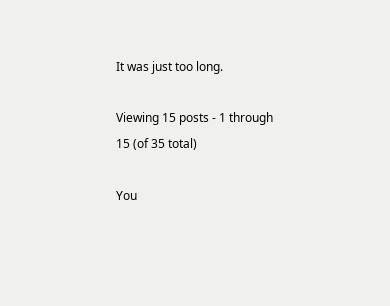It was just too long.

Viewing 15 posts - 1 through 15 (of 35 total)

You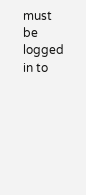must be logged in to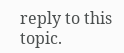reply to this topic.